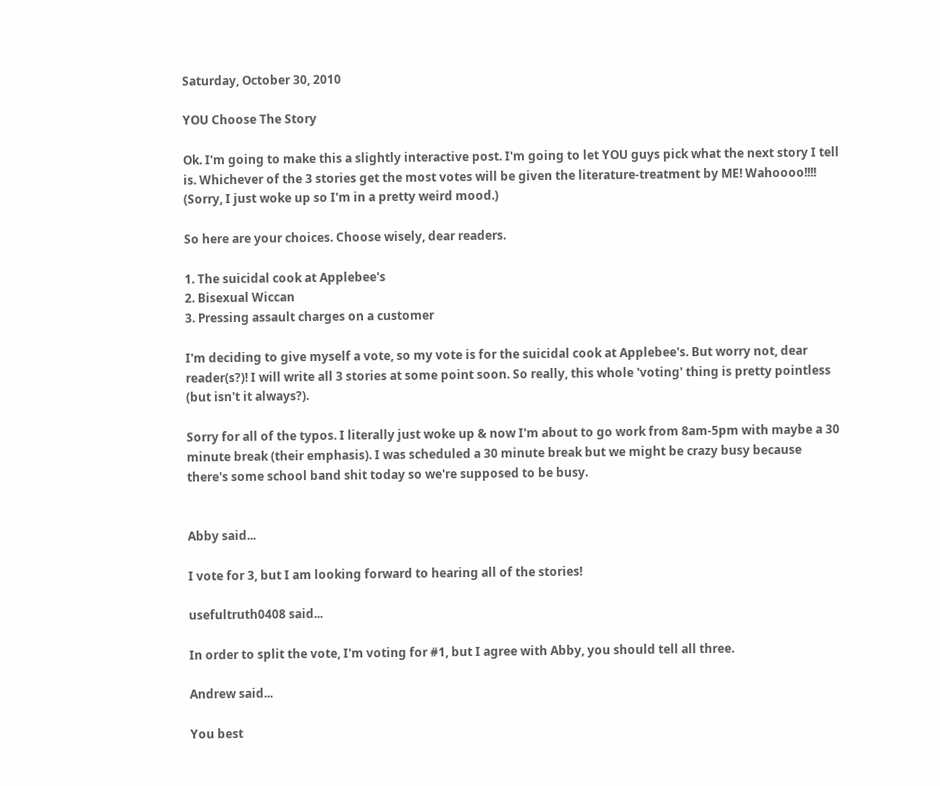Saturday, October 30, 2010

YOU Choose The Story

Ok. I'm going to make this a slightly interactive post. I'm going to let YOU guys pick what the next story I tell is. Whichever of the 3 stories get the most votes will be given the literature-treatment by ME! Wahoooo!!!! (Sorry, I just woke up so I'm in a pretty weird mood.)

So here are your choices. Choose wisely, dear readers.

1. The suicidal cook at Applebee's
2. Bisexual Wiccan
3. Pressing assault charges on a customer

I'm deciding to give myself a vote, so my vote is for the suicidal cook at Applebee's. But worry not, dear reader(s?)! I will write all 3 stories at some point soon. So really, this whole 'voting' thing is pretty pointless (but isn't it always?).

Sorry for all of the typos. I literally just woke up & now I'm about to go work from 8am-5pm with maybe a 30 minute break (their emphasis). I was scheduled a 30 minute break but we might be crazy busy because there's some school band shit today so we're supposed to be busy.


Abby said...

I vote for 3, but I am looking forward to hearing all of the stories!

usefultruth0408 said...

In order to split the vote, I'm voting for #1, but I agree with Abby, you should tell all three.

Andrew said...

You best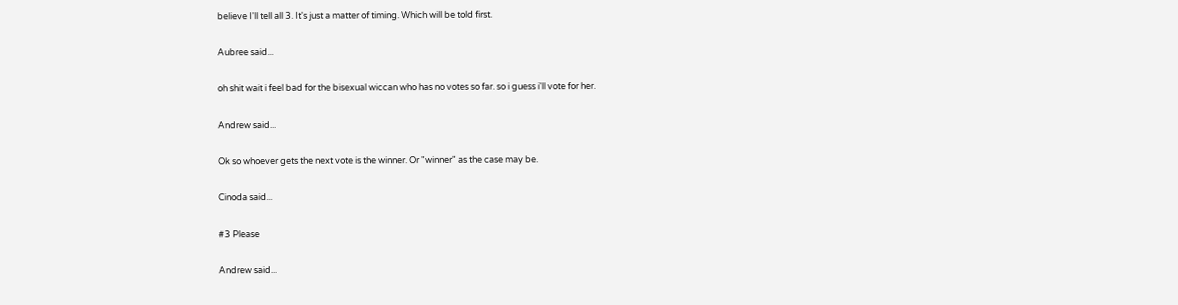believe I'll tell all 3. It's just a matter of timing. Which will be told first.

Aubree said...

oh shit wait i feel bad for the bisexual wiccan who has no votes so far. so i guess i'll vote for her.

Andrew said...

Ok so whoever gets the next vote is the winner. Or "winner" as the case may be.

Cinoda said...

#3 Please

Andrew said...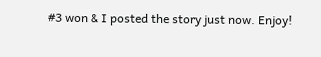#3 won & I posted the story just now. Enjoy!